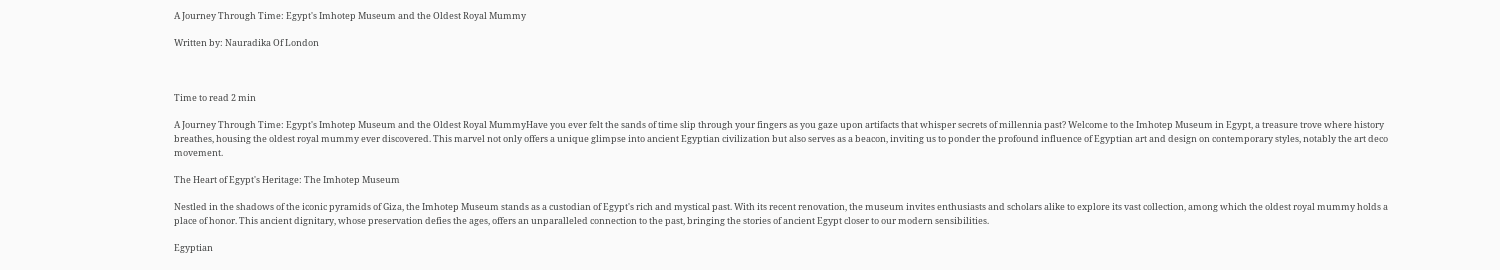A Journey Through Time: Egypt's Imhotep Museum and the Oldest Royal Mummy

Written by: Nauradika Of London



Time to read 2 min

A Journey Through Time: Egypt's Imhotep Museum and the Oldest Royal MummyHave you ever felt the sands of time slip through your fingers as you gaze upon artifacts that whisper secrets of millennia past? Welcome to the Imhotep Museum in Egypt, a treasure trove where history breathes, housing the oldest royal mummy ever discovered. This marvel not only offers a unique glimpse into ancient Egyptian civilization but also serves as a beacon, inviting us to ponder the profound influence of Egyptian art and design on contemporary styles, notably the art deco movement.

The Heart of Egypt's Heritage: The Imhotep Museum

Nestled in the shadows of the iconic pyramids of Giza, the Imhotep Museum stands as a custodian of Egypt's rich and mystical past. With its recent renovation, the museum invites enthusiasts and scholars alike to explore its vast collection, among which the oldest royal mummy holds a place of honor. This ancient dignitary, whose preservation defies the ages, offers an unparalleled connection to the past, bringing the stories of ancient Egypt closer to our modern sensibilities.

Egyptian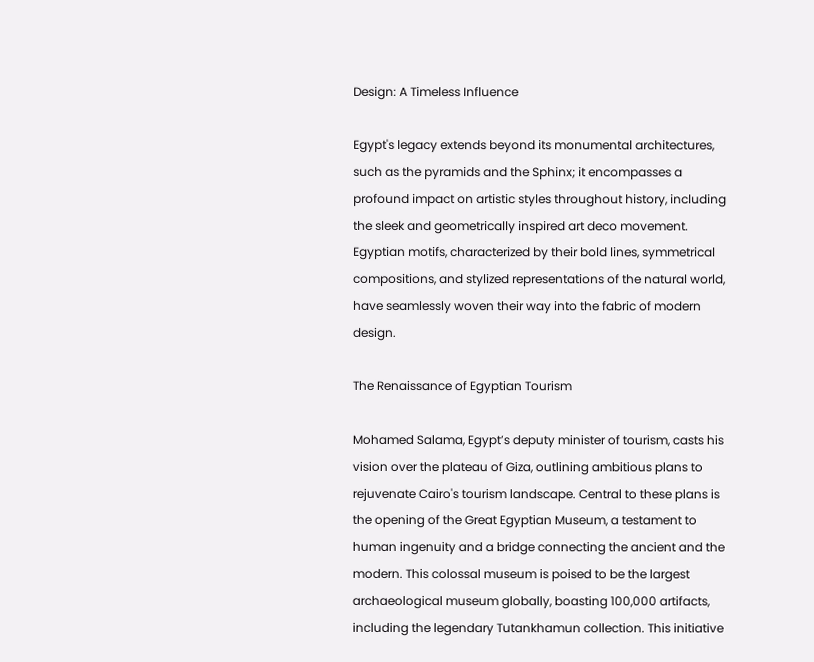Design: A Timeless Influence

Egypt's legacy extends beyond its monumental architectures, such as the pyramids and the Sphinx; it encompasses a profound impact on artistic styles throughout history, including the sleek and geometrically inspired art deco movement. Egyptian motifs, characterized by their bold lines, symmetrical compositions, and stylized representations of the natural world, have seamlessly woven their way into the fabric of modern design.

The Renaissance of Egyptian Tourism

Mohamed Salama, Egypt’s deputy minister of tourism, casts his vision over the plateau of Giza, outlining ambitious plans to rejuvenate Cairo's tourism landscape. Central to these plans is the opening of the Great Egyptian Museum, a testament to human ingenuity and a bridge connecting the ancient and the modern. This colossal museum is poised to be the largest archaeological museum globally, boasting 100,000 artifacts, including the legendary Tutankhamun collection. This initiative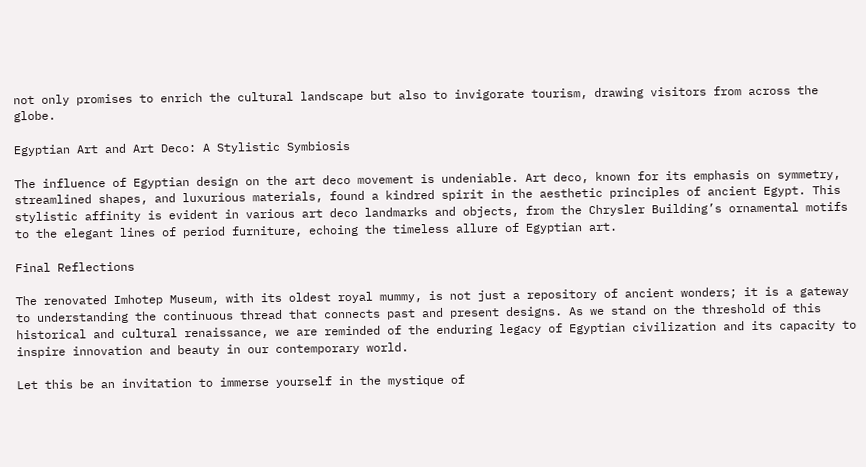not only promises to enrich the cultural landscape but also to invigorate tourism, drawing visitors from across the globe.

Egyptian Art and Art Deco: A Stylistic Symbiosis

The influence of Egyptian design on the art deco movement is undeniable. Art deco, known for its emphasis on symmetry, streamlined shapes, and luxurious materials, found a kindred spirit in the aesthetic principles of ancient Egypt. This stylistic affinity is evident in various art deco landmarks and objects, from the Chrysler Building’s ornamental motifs to the elegant lines of period furniture, echoing the timeless allure of Egyptian art.

Final Reflections

The renovated Imhotep Museum, with its oldest royal mummy, is not just a repository of ancient wonders; it is a gateway to understanding the continuous thread that connects past and present designs. As we stand on the threshold of this historical and cultural renaissance, we are reminded of the enduring legacy of Egyptian civilization and its capacity to inspire innovation and beauty in our contemporary world.

Let this be an invitation to immerse yourself in the mystique of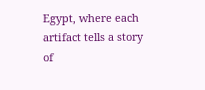Egypt, where each artifact tells a story of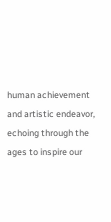human achievement and artistic endeavor, echoing through the ages to inspire our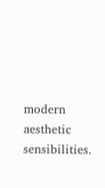modern aesthetic sensibilities.